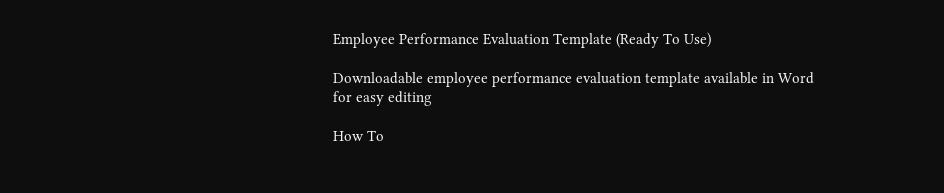Employee Performance Evaluation Template (Ready To Use)

Downloadable employee performance evaluation template available in Word for easy editing

How To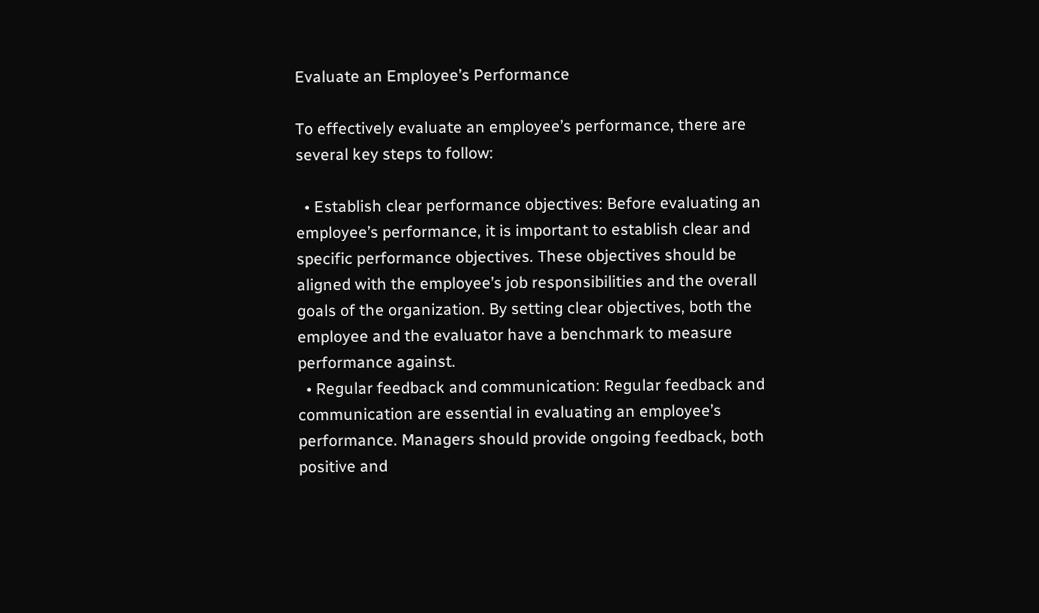Evaluate an Employee’s Performance

To effectively evaluate an employee’s performance, there are several key steps to follow:

  • Establish clear performance objectives: Before evaluating an employee’s performance, it is important to establish clear and specific performance objectives. These objectives should be aligned with the employee’s job responsibilities and the overall goals of the organization. By setting clear objectives, both the employee and the evaluator have a benchmark to measure performance against.
  • Regular feedback and communication: Regular feedback and communication are essential in evaluating an employee’s performance. Managers should provide ongoing feedback, both positive and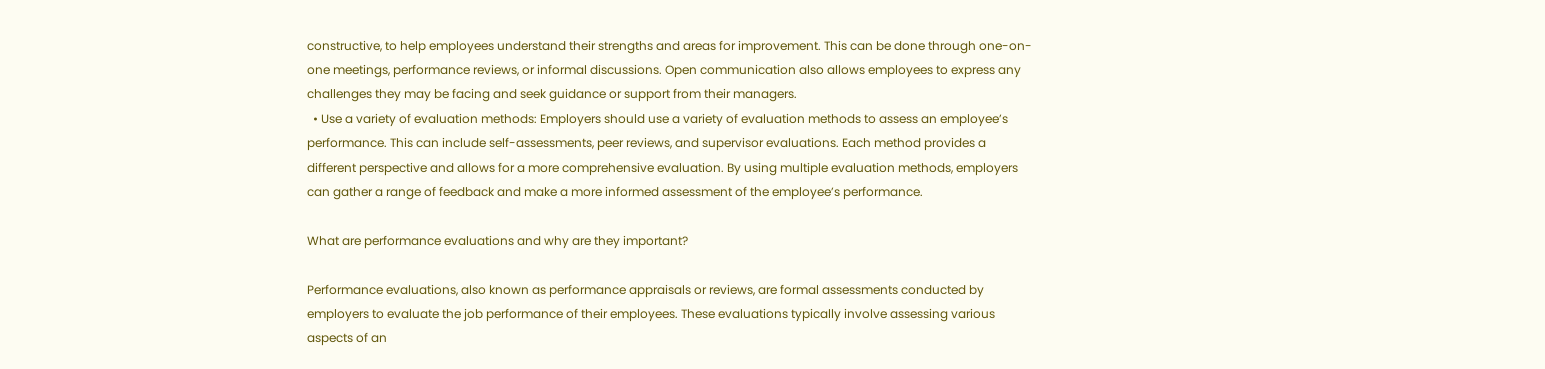constructive, to help employees understand their strengths and areas for improvement. This can be done through one-on-one meetings, performance reviews, or informal discussions. Open communication also allows employees to express any challenges they may be facing and seek guidance or support from their managers.
  • Use a variety of evaluation methods: Employers should use a variety of evaluation methods to assess an employee’s performance. This can include self-assessments, peer reviews, and supervisor evaluations. Each method provides a different perspective and allows for a more comprehensive evaluation. By using multiple evaluation methods, employers can gather a range of feedback and make a more informed assessment of the employee’s performance.

What are performance evaluations and why are they important?

Performance evaluations, also known as performance appraisals or reviews, are formal assessments conducted by employers to evaluate the job performance of their employees. These evaluations typically involve assessing various aspects of an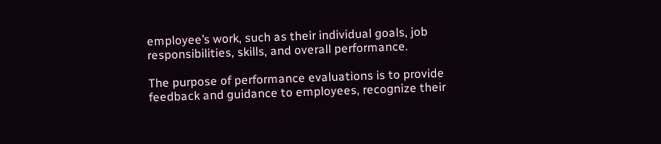employee’s work, such as their individual goals, job responsibilities, skills, and overall performance.

The purpose of performance evaluations is to provide feedback and guidance to employees, recognize their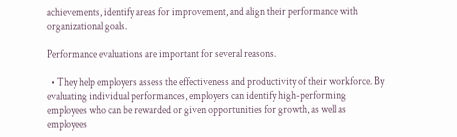achievements, identify areas for improvement, and align their performance with organizational goals.

Performance evaluations are important for several reasons.

  • They help employers assess the effectiveness and productivity of their workforce. By evaluating individual performances, employers can identify high-performing employees who can be rewarded or given opportunities for growth, as well as employees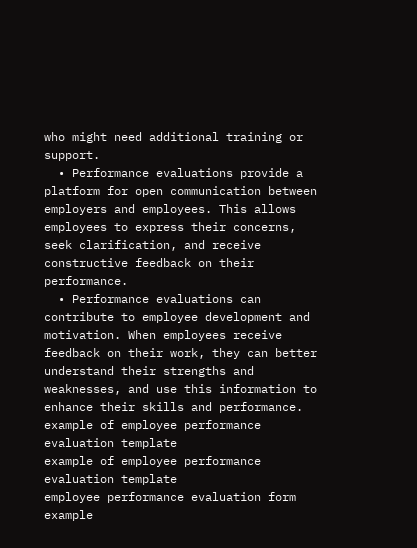who might need additional training or support.
  • Performance evaluations provide a platform for open communication between employers and employees. This allows employees to express their concerns, seek clarification, and receive constructive feedback on their performance.
  • Performance evaluations can contribute to employee development and motivation. When employees receive feedback on their work, they can better understand their strengths and weaknesses, and use this information to enhance their skills and performance.
example of employee performance evaluation template
example of employee performance evaluation template
employee performance evaluation form example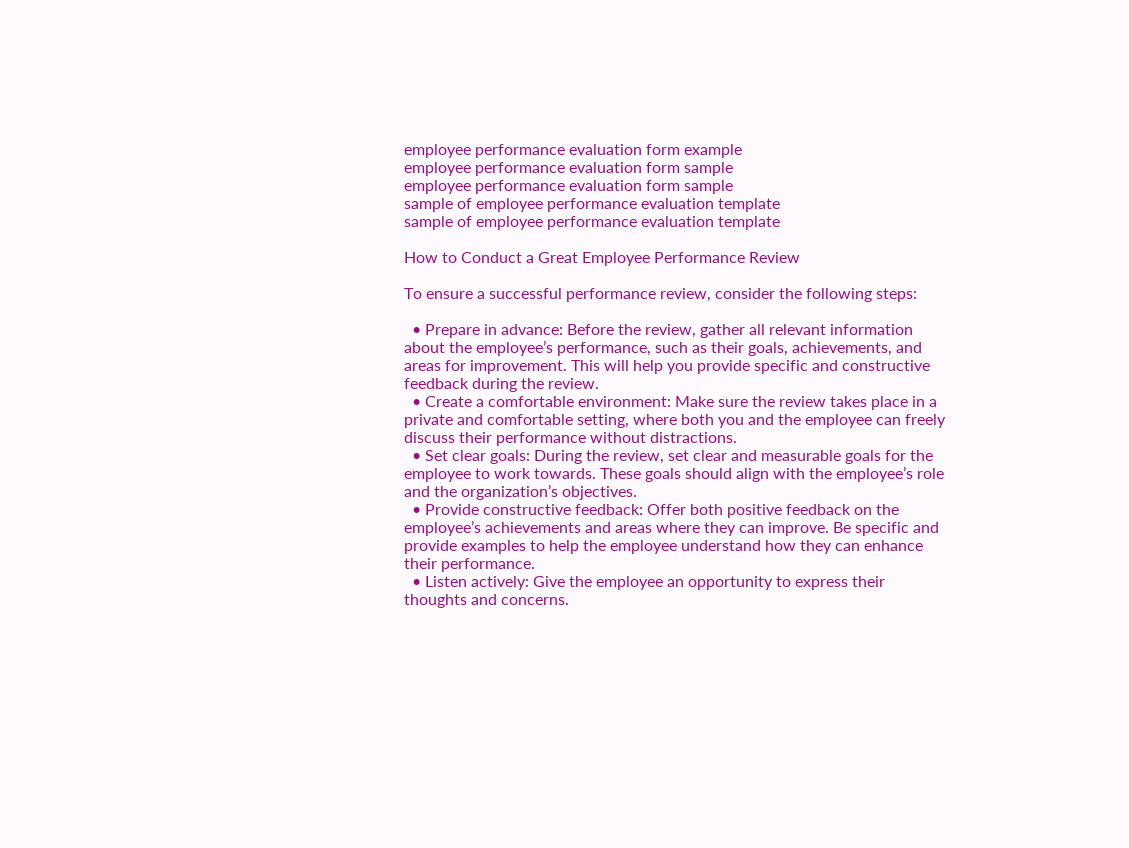employee performance evaluation form example
employee performance evaluation form sample
employee performance evaluation form sample
sample of employee performance evaluation template
sample of employee performance evaluation template

How to Conduct a Great Employee Performance Review

To ensure a successful performance review, consider the following steps:

  • Prepare in advance: Before the review, gather all relevant information about the employee’s performance, such as their goals, achievements, and areas for improvement. This will help you provide specific and constructive feedback during the review.
  • Create a comfortable environment: Make sure the review takes place in a private and comfortable setting, where both you and the employee can freely discuss their performance without distractions.
  • Set clear goals: During the review, set clear and measurable goals for the employee to work towards. These goals should align with the employee’s role and the organization’s objectives.
  • Provide constructive feedback: Offer both positive feedback on the employee’s achievements and areas where they can improve. Be specific and provide examples to help the employee understand how they can enhance their performance.
  • Listen actively: Give the employee an opportunity to express their thoughts and concerns.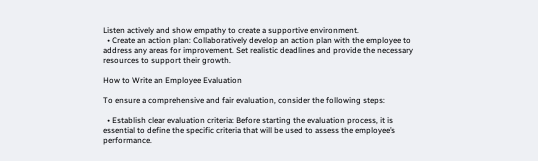Listen actively and show empathy to create a supportive environment.
  • Create an action plan: Collaboratively develop an action plan with the employee to address any areas for improvement. Set realistic deadlines and provide the necessary resources to support their growth.

How to Write an Employee Evaluation

To ensure a comprehensive and fair evaluation, consider the following steps:

  • Establish clear evaluation criteria: Before starting the evaluation process, it is essential to define the specific criteria that will be used to assess the employee’s performance.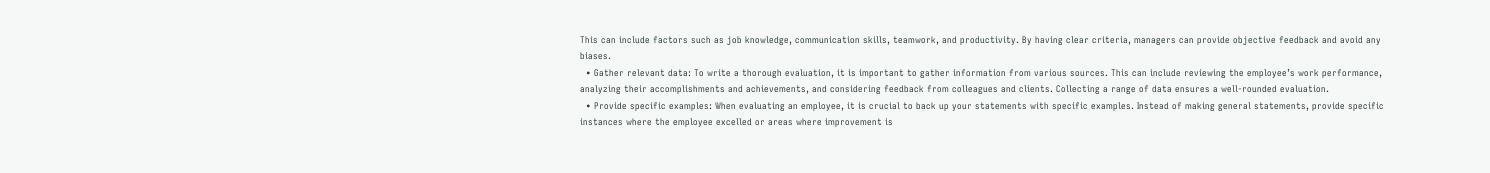This can include factors such as job knowledge, communication skills, teamwork, and productivity. By having clear criteria, managers can provide objective feedback and avoid any biases.
  • Gather relevant data: To write a thorough evaluation, it is important to gather information from various sources. This can include reviewing the employee’s work performance, analyzing their accomplishments and achievements, and considering feedback from colleagues and clients. Collecting a range of data ensures a well-rounded evaluation.
  • Provide specific examples: When evaluating an employee, it is crucial to back up your statements with specific examples. Instead of making general statements, provide specific instances where the employee excelled or areas where improvement is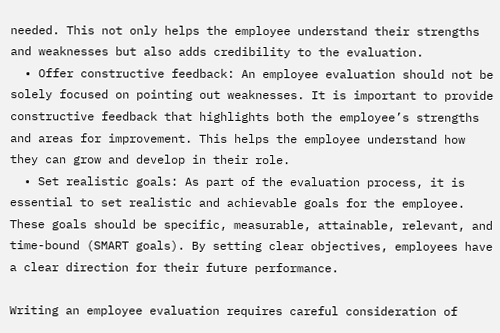needed. This not only helps the employee understand their strengths and weaknesses but also adds credibility to the evaluation.
  • Offer constructive feedback: An employee evaluation should not be solely focused on pointing out weaknesses. It is important to provide constructive feedback that highlights both the employee’s strengths and areas for improvement. This helps the employee understand how they can grow and develop in their role.
  • Set realistic goals: As part of the evaluation process, it is essential to set realistic and achievable goals for the employee. These goals should be specific, measurable, attainable, relevant, and time-bound (SMART goals). By setting clear objectives, employees have a clear direction for their future performance.

Writing an employee evaluation requires careful consideration of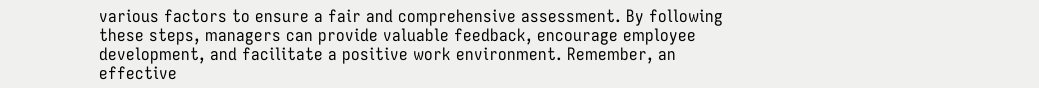various factors to ensure a fair and comprehensive assessment. By following these steps, managers can provide valuable feedback, encourage employee development, and facilitate a positive work environment. Remember, an effective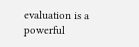evaluation is a powerful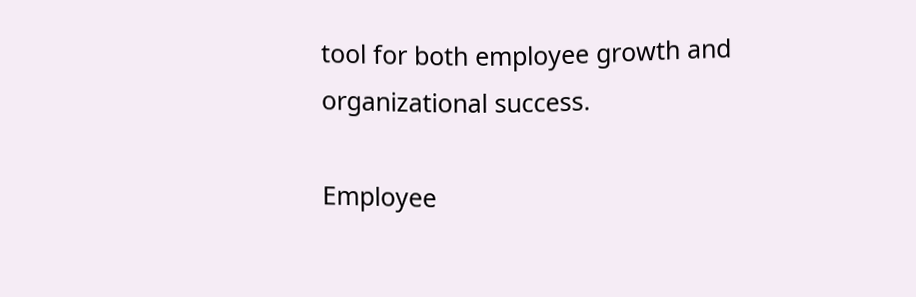tool for both employee growth and organizational success.

Employee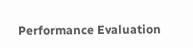Performance Evaluation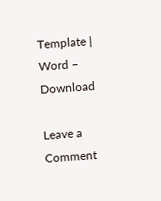Template | Word – Download

Leave a Comment